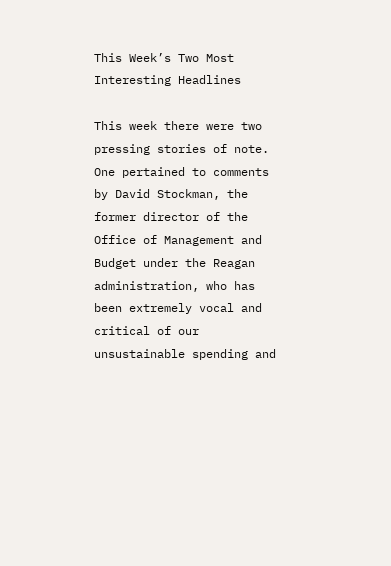This Week’s Two Most Interesting Headlines

This week there were two pressing stories of note. One pertained to comments by David Stockman, the former director of the Office of Management and Budget under the Reagan administration, who has been extremely vocal and critical of our unsustainable spending and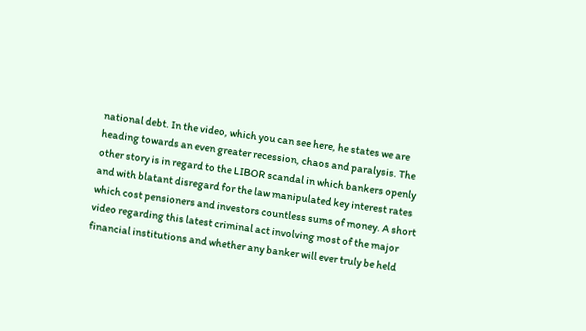national debt. In the video, which you can see here, he states we are heading towards an even greater recession, chaos and paralysis. The other story is in regard to the LIBOR scandal in which bankers openly and with blatant disregard for the law manipulated key interest rates which cost pensioners and investors countless sums of money. A short video regarding this latest criminal act involving most of the major financial institutions and whether any banker will ever truly be held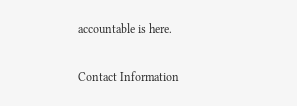accountable is here.

Contact Information